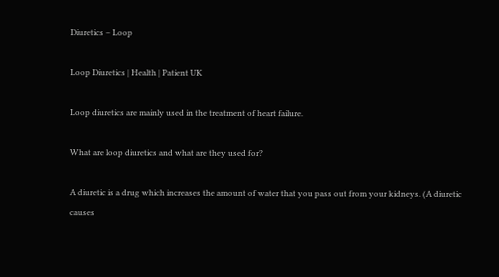Diuretics – Loop

Loop Diuretics | Health | Patient UK

Loop diuretics are mainly used in the treatment of heart failure.

What are loop diuretics and what are they used for?

A diuretic is a drug which increases the amount of water that you pass out from your kidneys. (A diuretic causes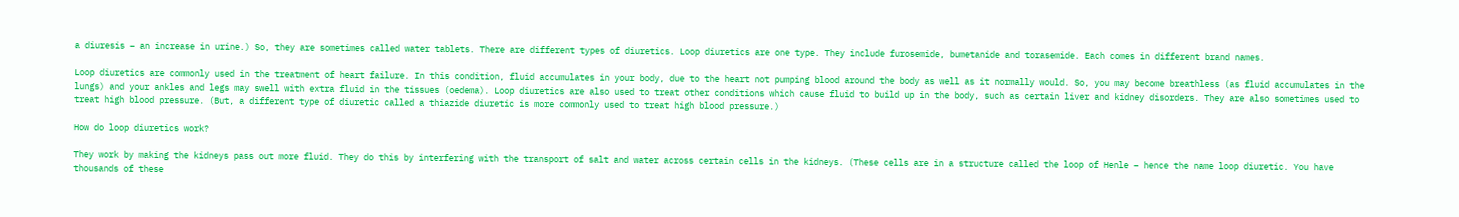a diuresis – an increase in urine.) So, they are sometimes called water tablets. There are different types of diuretics. Loop diuretics are one type. They include furosemide, bumetanide and torasemide. Each comes in different brand names.

Loop diuretics are commonly used in the treatment of heart failure. In this condition, fluid accumulates in your body, due to the heart not pumping blood around the body as well as it normally would. So, you may become breathless (as fluid accumulates in the lungs) and your ankles and legs may swell with extra fluid in the tissues (oedema). Loop diuretics are also used to treat other conditions which cause fluid to build up in the body, such as certain liver and kidney disorders. They are also sometimes used to treat high blood pressure. (But, a different type of diuretic called a thiazide diuretic is more commonly used to treat high blood pressure.)

How do loop diuretics work?

They work by making the kidneys pass out more fluid. They do this by interfering with the transport of salt and water across certain cells in the kidneys. (These cells are in a structure called the loop of Henle – hence the name loop diuretic. You have thousands of these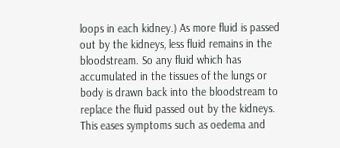loops in each kidney.) As more fluid is passed out by the kidneys, less fluid remains in the bloodstream. So any fluid which has accumulated in the tissues of the lungs or body is drawn back into the bloodstream to replace the fluid passed out by the kidneys. This eases symptoms such as oedema and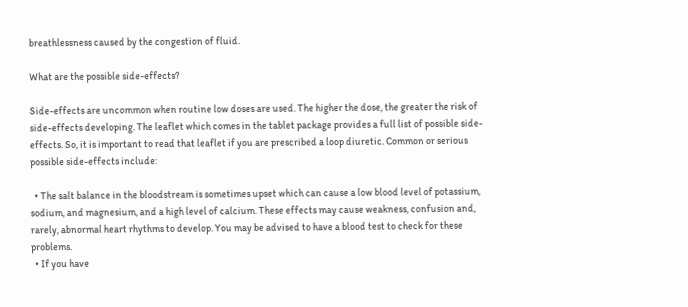breathlessness caused by the congestion of fluid.

What are the possible side-effects?

Side-effects are uncommon when routine low doses are used. The higher the dose, the greater the risk of side-effects developing. The leaflet which comes in the tablet package provides a full list of possible side-effects. So, it is important to read that leaflet if you are prescribed a loop diuretic. Common or serious possible side-effects include:

  • The salt balance in the bloodstream is sometimes upset which can cause a low blood level of potassium, sodium, and magnesium, and a high level of calcium. These effects may cause weakness, confusion and, rarely, abnormal heart rhythms to develop. You may be advised to have a blood test to check for these problems.
  • If you have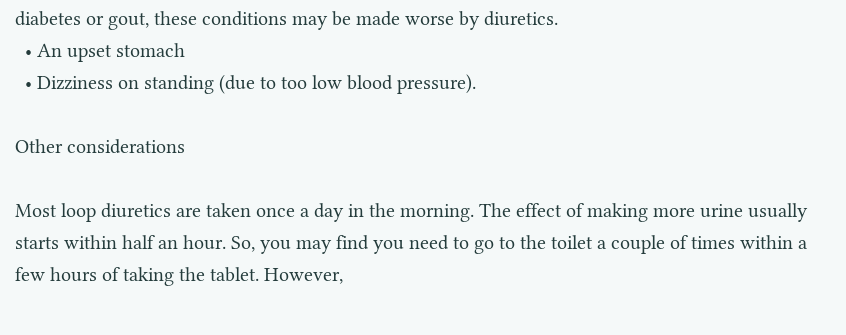diabetes or gout, these conditions may be made worse by diuretics.
  • An upset stomach
  • Dizziness on standing (due to too low blood pressure).

Other considerations

Most loop diuretics are taken once a day in the morning. The effect of making more urine usually starts within half an hour. So, you may find you need to go to the toilet a couple of times within a few hours of taking the tablet. However,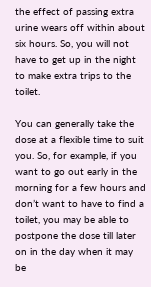the effect of passing extra urine wears off within about six hours. So, you will not have to get up in the night to make extra trips to the toilet.

You can generally take the dose at a flexible time to suit you. So, for example, if you want to go out early in the morning for a few hours and don’t want to have to find a toilet, you may be able to postpone the dose till later on in the day when it may be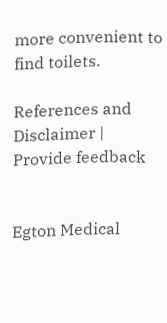more convenient to find toilets.

References and Disclaimer | Provide feedback


Egton Medical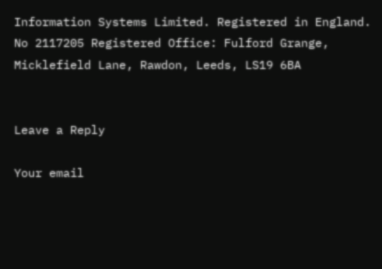Information Systems Limited. Registered in England. No 2117205 Registered Office: Fulford Grange, Micklefield Lane, Rawdon, Leeds, LS19 6BA


Leave a Reply

Your email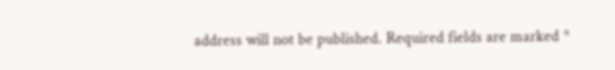address will not be published. Required fields are marked *